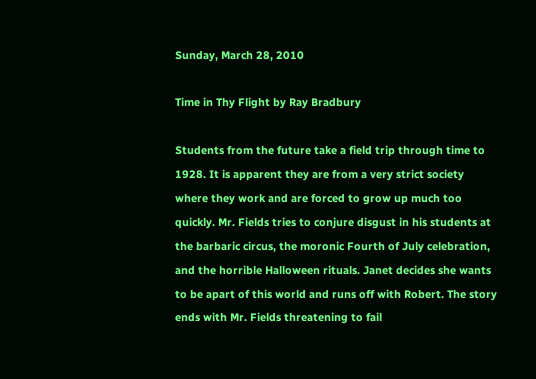Sunday, March 28, 2010

Time in Thy Flight by Ray Bradbury

Students from the future take a field trip through time to 1928. It is apparent they are from a very strict society where they work and are forced to grow up much too quickly. Mr. Fields tries to conjure disgust in his students at the barbaric circus, the moronic Fourth of July celebration, and the horrible Halloween rituals. Janet decides she wants to be apart of this world and runs off with Robert. The story ends with Mr. Fields threatening to fail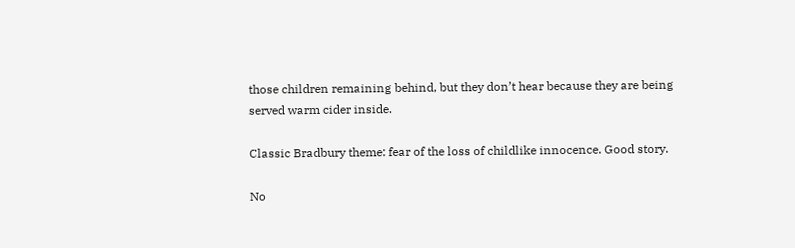those children remaining behind, but they don’t hear because they are being served warm cider inside.

Classic Bradbury theme: fear of the loss of childlike innocence. Good story.

No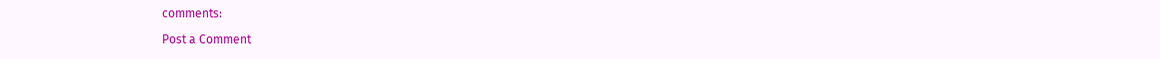comments:

Post a Comment